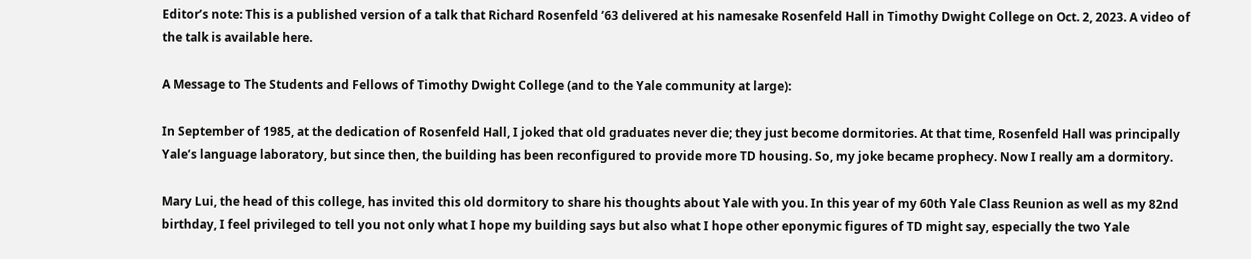Editor’s note: This is a published version of a talk that Richard Rosenfeld ’63 delivered at his namesake Rosenfeld Hall in Timothy Dwight College on Oct. 2, 2023. A video of the talk is available here.

A Message to The Students and Fellows of Timothy Dwight College (and to the Yale community at large):

In September of 1985, at the dedication of Rosenfeld Hall, I joked that old graduates never die; they just become dormitories. At that time, Rosenfeld Hall was principally Yale’s language laboratory, but since then, the building has been reconfigured to provide more TD housing. So, my joke became prophecy. Now I really am a dormitory.

Mary Lui, the head of this college, has invited this old dormitory to share his thoughts about Yale with you. In this year of my 60th Yale Class Reunion as well as my 82nd birthday, I feel privileged to tell you not only what I hope my building says but also what I hope other eponymic figures of TD might say, especially the two Yale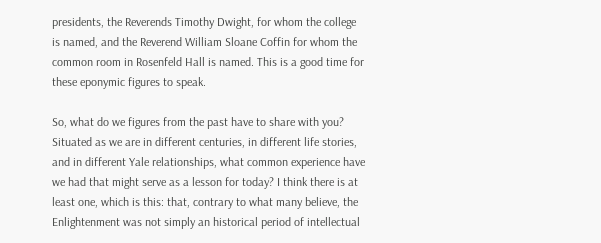presidents, the Reverends Timothy Dwight, for whom the college is named, and the Reverend William Sloane Coffin for whom the common room in Rosenfeld Hall is named. This is a good time for these eponymic figures to speak.

So, what do we figures from the past have to share with you? Situated as we are in different centuries, in different life stories, and in different Yale relationships, what common experience have we had that might serve as a lesson for today? I think there is at least one, which is this: that, contrary to what many believe, the Enlightenment was not simply an historical period of intellectual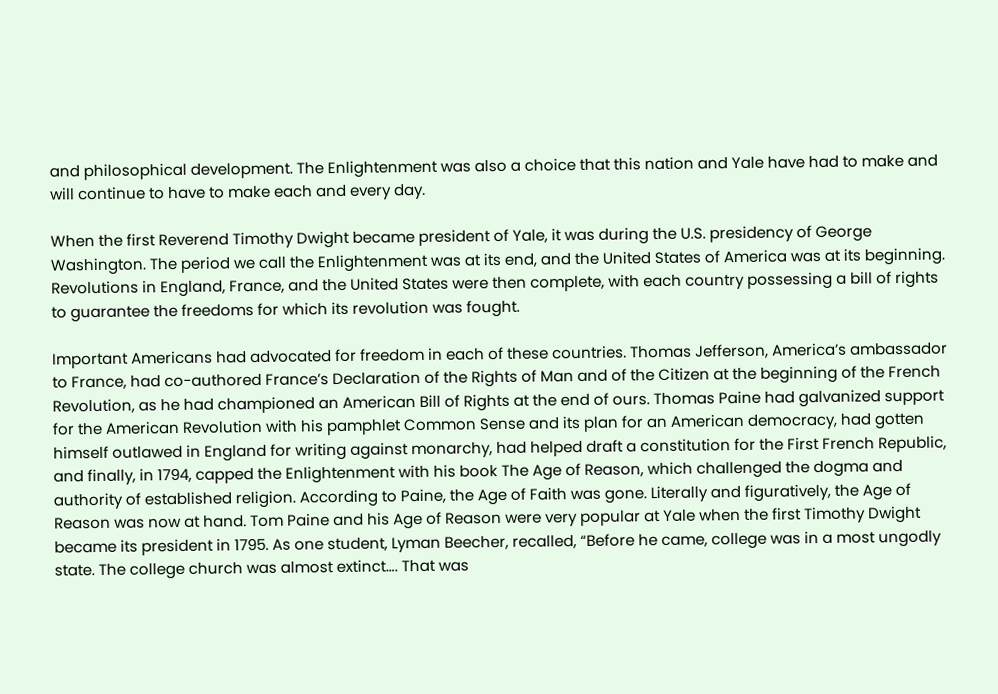and philosophical development. The Enlightenment was also a choice that this nation and Yale have had to make and will continue to have to make each and every day.

When the first Reverend Timothy Dwight became president of Yale, it was during the U.S. presidency of George Washington. The period we call the Enlightenment was at its end, and the United States of America was at its beginning. Revolutions in England, France, and the United States were then complete, with each country possessing a bill of rights to guarantee the freedoms for which its revolution was fought.

Important Americans had advocated for freedom in each of these countries. Thomas Jefferson, America’s ambassador to France, had co-authored France’s Declaration of the Rights of Man and of the Citizen at the beginning of the French Revolution, as he had championed an American Bill of Rights at the end of ours. Thomas Paine had galvanized support for the American Revolution with his pamphlet Common Sense and its plan for an American democracy, had gotten himself outlawed in England for writing against monarchy, had helped draft a constitution for the First French Republic, and finally, in 1794, capped the Enlightenment with his book The Age of Reason, which challenged the dogma and authority of established religion. According to Paine, the Age of Faith was gone. Literally and figuratively, the Age of Reason was now at hand. Tom Paine and his Age of Reason were very popular at Yale when the first Timothy Dwight became its president in 1795. As one student, Lyman Beecher, recalled, “Before he came, college was in a most ungodly state. The college church was almost extinct…. That was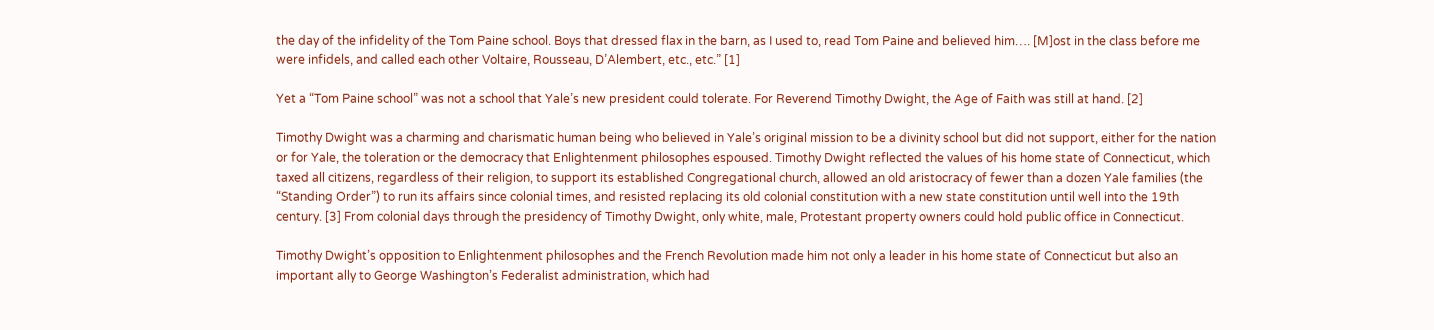the day of the infidelity of the Tom Paine school. Boys that dressed flax in the barn, as I used to, read Tom Paine and believed him…. [M]ost in the class before me were infidels, and called each other Voltaire, Rousseau, D’Alembert, etc., etc.” [1]

Yet a “Tom Paine school” was not a school that Yale’s new president could tolerate. For Reverend Timothy Dwight, the Age of Faith was still at hand. [2]

Timothy Dwight was a charming and charismatic human being who believed in Yale’s original mission to be a divinity school but did not support, either for the nation or for Yale, the toleration or the democracy that Enlightenment philosophes espoused. Timothy Dwight reflected the values of his home state of Connecticut, which taxed all citizens, regardless of their religion, to support its established Congregational church, allowed an old aristocracy of fewer than a dozen Yale families (the “Standing Order”) to run its affairs since colonial times, and resisted replacing its old colonial constitution with a new state constitution until well into the 19th century. [3] From colonial days through the presidency of Timothy Dwight, only white, male, Protestant property owners could hold public office in Connecticut.

Timothy Dwight’s opposition to Enlightenment philosophes and the French Revolution made him not only a leader in his home state of Connecticut but also an important ally to George Washington’s Federalist administration, which had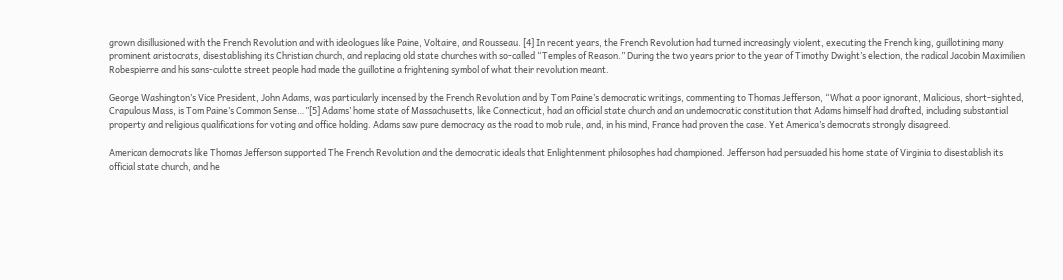grown disillusioned with the French Revolution and with ideologues like Paine, Voltaire, and Rousseau. [4] In recent years, the French Revolution had turned increasingly violent, executing the French king, guillotining many prominent aristocrats, disestablishing its Christian church, and replacing old state churches with so-called “Temples of Reason.” During the two years prior to the year of Timothy Dwight’s election, the radical Jacobin Maximilien Robespierre and his sans-culotte street people had made the guillotine a frightening symbol of what their revolution meant.

George Washington’s Vice President, John Adams, was particularly incensed by the French Revolution and by Tom Paine’s democratic writings, commenting to Thomas Jefferson, “What a poor ignorant, Malicious, short-sighted, Crapulous Mass, is Tom Paine’s Common Sense…”[5] Adams’ home state of Massachusetts, like Connecticut, had an official state church and an undemocratic constitution that Adams himself had drafted, including substantial property and religious qualifications for voting and office holding. Adams saw pure democracy as the road to mob rule, and, in his mind, France had proven the case. Yet America’s democrats strongly disagreed.

American democrats like Thomas Jefferson supported The French Revolution and the democratic ideals that Enlightenment philosophes had championed. Jefferson had persuaded his home state of Virginia to disestablish its official state church, and he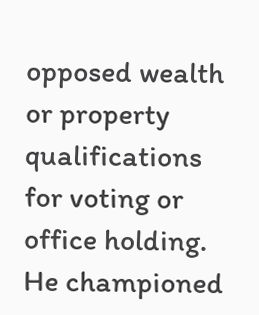opposed wealth or property qualifications for voting or office holding. He championed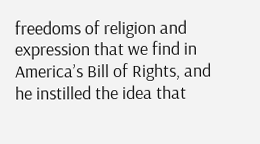freedoms of religion and expression that we find in America’s Bill of Rights, and he instilled the idea that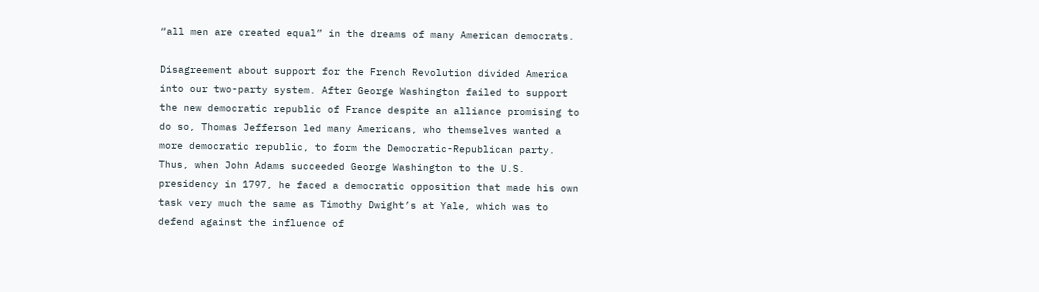“all men are created equal” in the dreams of many American democrats.

Disagreement about support for the French Revolution divided America into our two-party system. After George Washington failed to support the new democratic republic of France despite an alliance promising to do so, Thomas Jefferson led many Americans, who themselves wanted a more democratic republic, to form the Democratic-Republican party. Thus, when John Adams succeeded George Washington to the U.S. presidency in 1797, he faced a democratic opposition that made his own task very much the same as Timothy Dwight’s at Yale, which was to defend against the influence of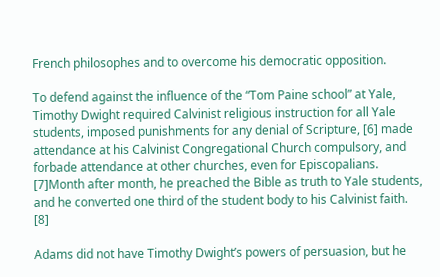French philosophes and to overcome his democratic opposition.

To defend against the influence of the “Tom Paine school” at Yale, Timothy Dwight required Calvinist religious instruction for all Yale students, imposed punishments for any denial of Scripture, [6] made attendance at his Calvinist Congregational Church compulsory, and forbade attendance at other churches, even for Episcopalians. [7]Month after month, he preached the Bible as truth to Yale students, and he converted one third of the student body to his Calvinist faith. [8]

Adams did not have Timothy Dwight’s powers of persuasion, but he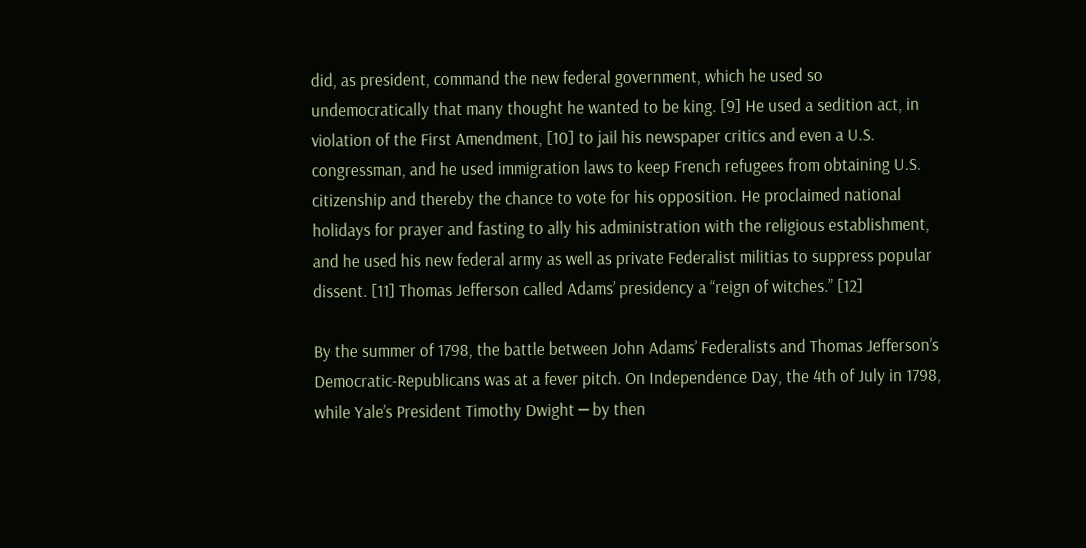did, as president, command the new federal government, which he used so undemocratically that many thought he wanted to be king. [9] He used a sedition act, in violation of the First Amendment, [10] to jail his newspaper critics and even a U.S. congressman, and he used immigration laws to keep French refugees from obtaining U.S. citizenship and thereby the chance to vote for his opposition. He proclaimed national holidays for prayer and fasting to ally his administration with the religious establishment, and he used his new federal army as well as private Federalist militias to suppress popular dissent. [11] Thomas Jefferson called Adams’ presidency a “reign of witches.” [12]

By the summer of 1798, the battle between John Adams’ Federalists and Thomas Jefferson’s Democratic-Republicans was at a fever pitch. On Independence Day, the 4th of July in 1798, while Yale’s President Timothy Dwight ─ by then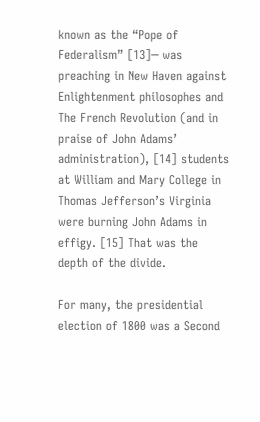known as the “Pope of Federalism” [13]─ was preaching in New Haven against Enlightenment philosophes and The French Revolution (and in praise of John Adams’ administration), [14] students at William and Mary College in Thomas Jefferson’s Virginia were burning John Adams in effigy. [15] That was the depth of the divide.

For many, the presidential election of 1800 was a Second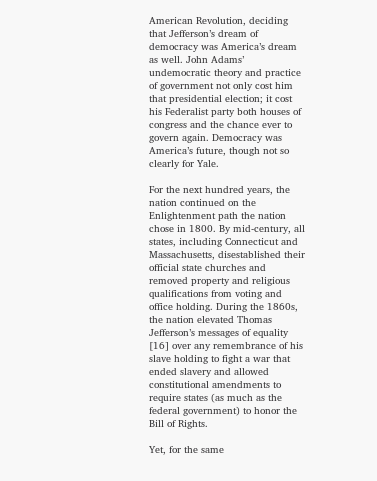American Revolution, deciding that Jefferson’s dream of democracy was America’s dream as well. John Adams’ undemocratic theory and practice of government not only cost him that presidential election; it cost his Federalist party both houses of congress and the chance ever to govern again. Democracy was America’s future, though not so clearly for Yale.

For the next hundred years, the nation continued on the Enlightenment path the nation chose in 1800. By mid-century, all states, including Connecticut and Massachusetts, disestablished their official state churches and removed property and religious qualifications from voting and office holding. During the 1860s, the nation elevated Thomas Jefferson’s messages of equality [16] over any remembrance of his slave holding to fight a war that ended slavery and allowed constitutional amendments to require states (as much as the federal government) to honor the Bill of Rights.

Yet, for the same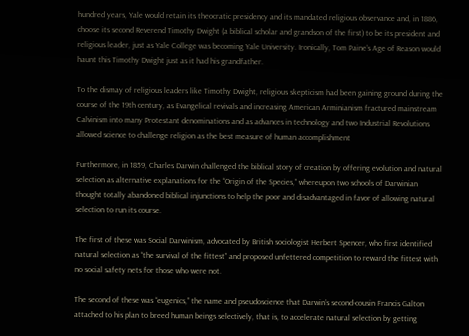hundred years, Yale would retain its theocratic presidency and its mandated religious observance and, in 1886, choose its second Reverend Timothy Dwight (a biblical scholar and grandson of the first) to be its president and religious leader, just as Yale College was becoming Yale University. Ironically, Tom Paine’s Age of Reason would haunt this Timothy Dwight just as it had his grandfather.

To the dismay of religious leaders like Timothy Dwight, religious skepticism had been gaining ground during the course of the 19th century, as Evangelical revivals and increasing American Arminianism fractured mainstream Calvinism into many Protestant denominations and as advances in technology and two Industrial Revolutions allowed science to challenge religion as the best measure of human accomplishment

Furthermore, in 1859, Charles Darwin challenged the biblical story of creation by offering evolution and natural selection as alternative explanations for the “Origin of the Species,” whereupon two schools of Darwinian thought totally abandoned biblical injunctions to help the poor and disadvantaged in favor of allowing natural selection to run its course.

The first of these was Social Darwinism, advocated by British sociologist Herbert Spencer, who first identified natural selection as “the survival of the fittest” and proposed unfettered competition to reward the fittest with no social safety nets for those who were not.

The second of these was “eugenics,” the name and pseudoscience that Darwin’s second-cousin Francis Galton attached to his plan to breed human beings selectively, that is, to accelerate natural selection by getting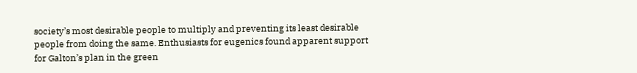society’s most desirable people to multiply and preventing its least desirable people from doing the same. Enthusiasts for eugenics found apparent support for Galton’s plan in the green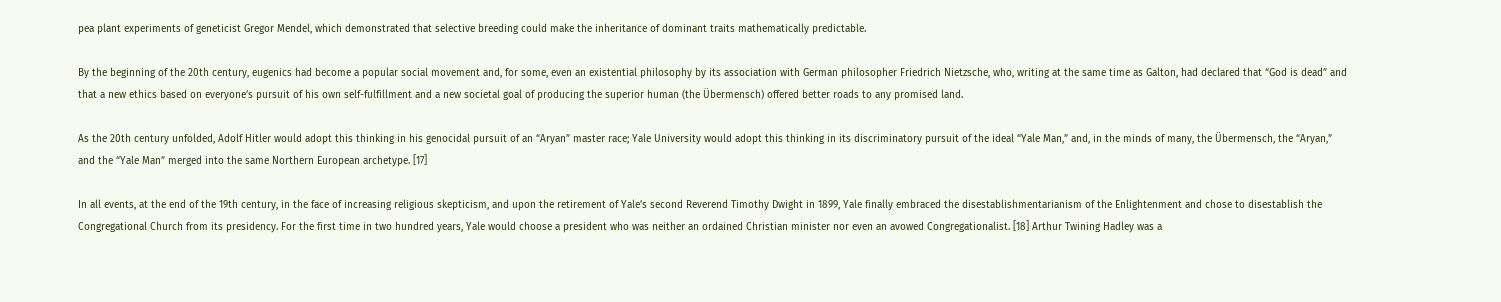pea plant experiments of geneticist Gregor Mendel, which demonstrated that selective breeding could make the inheritance of dominant traits mathematically predictable.

By the beginning of the 20th century, eugenics had become a popular social movement and, for some, even an existential philosophy by its association with German philosopher Friedrich Nietzsche, who, writing at the same time as Galton, had declared that “God is dead” and that a new ethics based on everyone’s pursuit of his own self-fulfillment and a new societal goal of producing the superior human (the Übermensch) offered better roads to any promised land.

As the 20th century unfolded, Adolf Hitler would adopt this thinking in his genocidal pursuit of an “Aryan” master race; Yale University would adopt this thinking in its discriminatory pursuit of the ideal “Yale Man,” and, in the minds of many, the Übermensch, the “Aryan,” and the “Yale Man” merged into the same Northern European archetype. [17]

In all events, at the end of the 19th century, in the face of increasing religious skepticism, and upon the retirement of Yale’s second Reverend Timothy Dwight in 1899, Yale finally embraced the disestablishmentarianism of the Enlightenment and chose to disestablish the Congregational Church from its presidency. For the first time in two hundred years, Yale would choose a president who was neither an ordained Christian minister nor even an avowed Congregationalist. [18] Arthur Twining Hadley was a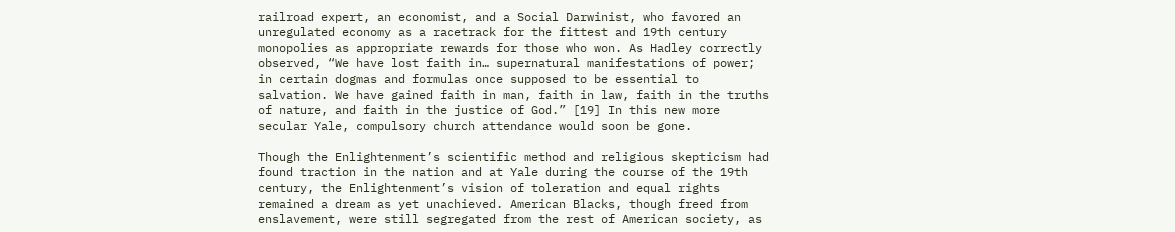railroad expert, an economist, and a Social Darwinist, who favored an unregulated economy as a racetrack for the fittest and 19th century monopolies as appropriate rewards for those who won. As Hadley correctly observed, “We have lost faith in… supernatural manifestations of power; in certain dogmas and formulas once supposed to be essential to salvation. We have gained faith in man, faith in law, faith in the truths of nature, and faith in the justice of God.” [19] In this new more secular Yale, compulsory church attendance would soon be gone.

Though the Enlightenment’s scientific method and religious skepticism had found traction in the nation and at Yale during the course of the 19th century, the Enlightenment’s vision of toleration and equal rights remained a dream as yet unachieved. American Blacks, though freed from enslavement, were still segregated from the rest of American society, as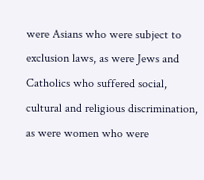were Asians who were subject to exclusion laws, as were Jews and Catholics who suffered social, cultural and religious discrimination, as were women who were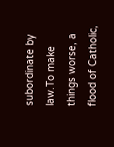subordinate by law.To make things worse, a flood of Catholic,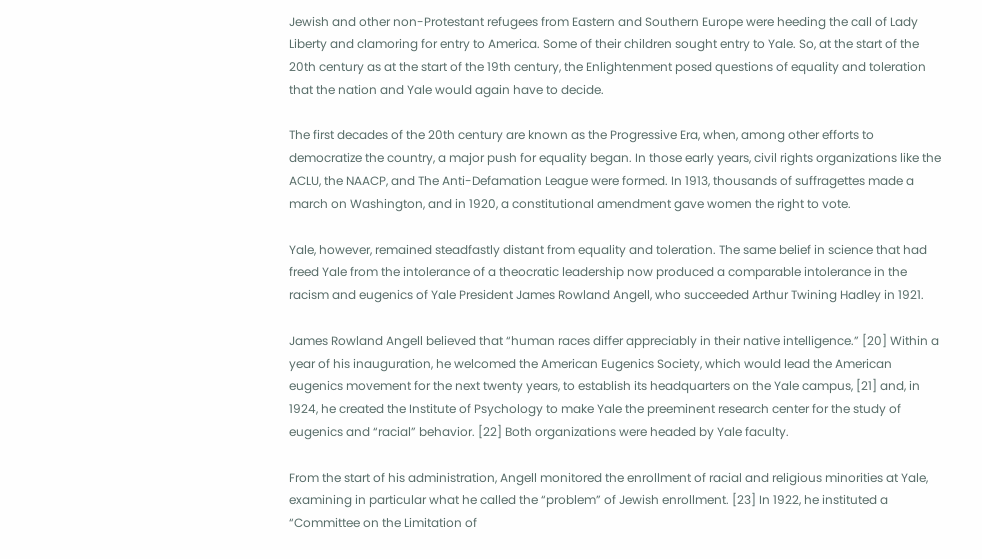Jewish and other non-Protestant refugees from Eastern and Southern Europe were heeding the call of Lady Liberty and clamoring for entry to America. Some of their children sought entry to Yale. So, at the start of the 20th century as at the start of the 19th century, the Enlightenment posed questions of equality and toleration that the nation and Yale would again have to decide.

The first decades of the 20th century are known as the Progressive Era, when, among other efforts to democratize the country, a major push for equality began. In those early years, civil rights organizations like the ACLU, the NAACP, and The Anti-Defamation League were formed. In 1913, thousands of suffragettes made a march on Washington, and in 1920, a constitutional amendment gave women the right to vote.

Yale, however, remained steadfastly distant from equality and toleration. The same belief in science that had freed Yale from the intolerance of a theocratic leadership now produced a comparable intolerance in the racism and eugenics of Yale President James Rowland Angell, who succeeded Arthur Twining Hadley in 1921.

James Rowland Angell believed that “human races differ appreciably in their native intelligence.” [20] Within a year of his inauguration, he welcomed the American Eugenics Society, which would lead the American eugenics movement for the next twenty years, to establish its headquarters on the Yale campus, [21] and, in 1924, he created the Institute of Psychology to make Yale the preeminent research center for the study of eugenics and “racial” behavior. [22] Both organizations were headed by Yale faculty.

From the start of his administration, Angell monitored the enrollment of racial and religious minorities at Yale, examining in particular what he called the “problem” of Jewish enrollment. [23] In 1922, he instituted a “Committee on the Limitation of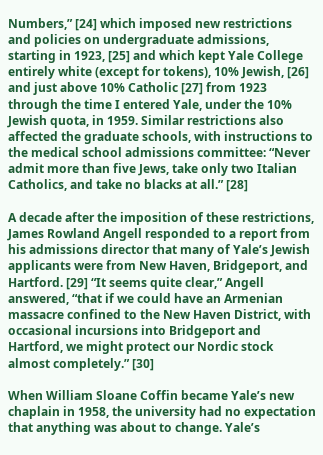Numbers,” [24] which imposed new restrictions and policies on undergraduate admissions, starting in 1923, [25] and which kept Yale College entirely white (except for tokens), 10% Jewish, [26] and just above 10% Catholic [27] from 1923 through the time I entered Yale, under the 10% Jewish quota, in 1959. Similar restrictions also affected the graduate schools, with instructions to the medical school admissions committee: “Never admit more than five Jews, take only two Italian Catholics, and take no blacks at all.” [28]

A decade after the imposition of these restrictions, James Rowland Angell responded to a report from his admissions director that many of Yale’s Jewish applicants were from New Haven, Bridgeport, and Hartford. [29] “It seems quite clear,” Angell answered, “that if we could have an Armenian massacre confined to the New Haven District, with occasional incursions into Bridgeport and Hartford, we might protect our Nordic stock almost completely.” [30]

When William Sloane Coffin became Yale’s new chaplain in 1958, the university had no expectation that anything was about to change. Yale’s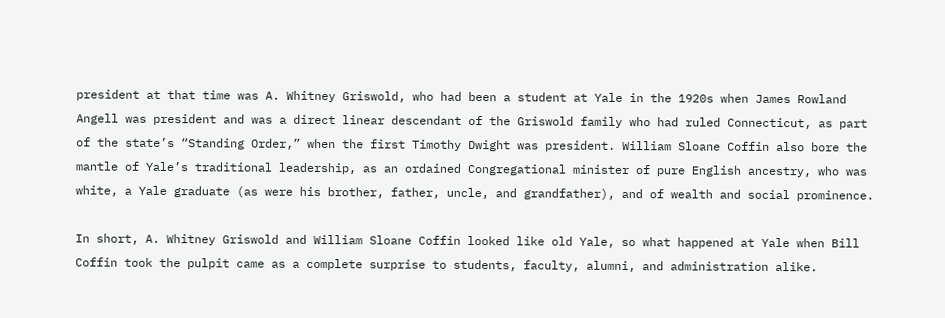president at that time was A. Whitney Griswold, who had been a student at Yale in the 1920s when James Rowland Angell was president and was a direct linear descendant of the Griswold family who had ruled Connecticut, as part of the state’s “Standing Order,” when the first Timothy Dwight was president. William Sloane Coffin also bore the mantle of Yale’s traditional leadership, as an ordained Congregational minister of pure English ancestry, who was white, a Yale graduate (as were his brother, father, uncle, and grandfather), and of wealth and social prominence.

In short, A. Whitney Griswold and William Sloane Coffin looked like old Yale, so what happened at Yale when Bill Coffin took the pulpit came as a complete surprise to students, faculty, alumni, and administration alike.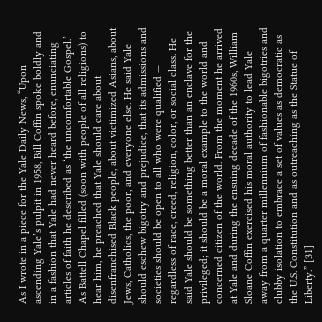As I wrote in a piece for the Yale Daily News, “Upon ascending Yale’s pulpit in 1958, Bill Coffin spoke boldly and in a fashion that Yale had never heard before, enunciating articles of faith he described as ‘the uncomfortable Gospel.’ As Battell Chapel filled (soon with people of all religions) to hear him, he preached that Yale should care about disenfranchised Black people, about victimized Asians, about Jews, Catholics, the poor, and everyone else. He said Yale should eschew bigotry and prejudice, that its admissions and societies should be open to all who were qualified — regardless of race, creed, religion, color, or social class. He said Yale should be something better than an enclave for the privileged; it should be a moral example to the world and concerned citizen of the world. From the moment he arrived at Yale and during the ensuing decade of the 1960s, William Sloane Coffin exercised his moral authority to lead Yale away from a quarter millennium of fashionable bigotries and clubby isolation to embrace a set of values as democratic as the U.S. Constitution and as outreaching as the Statue of Liberty.” [31]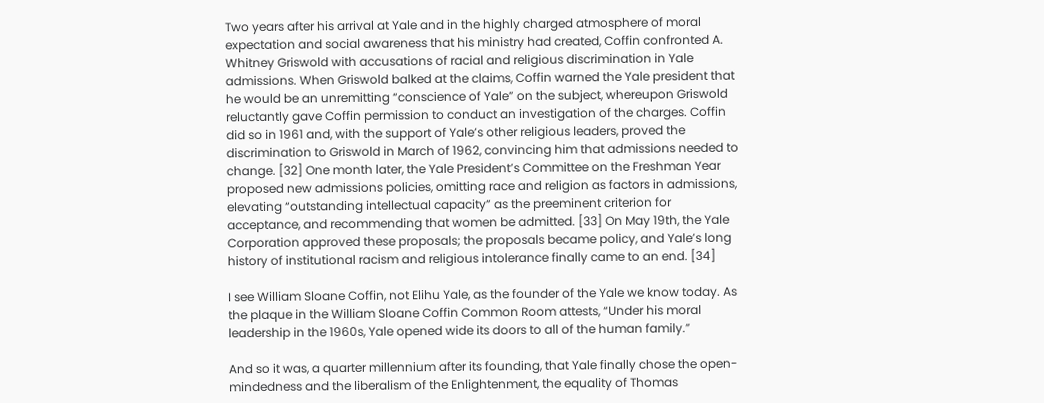Two years after his arrival at Yale and in the highly charged atmosphere of moral expectation and social awareness that his ministry had created, Coffin confronted A. Whitney Griswold with accusations of racial and religious discrimination in Yale admissions. When Griswold balked at the claims, Coffin warned the Yale president that he would be an unremitting “conscience of Yale” on the subject, whereupon Griswold reluctantly gave Coffin permission to conduct an investigation of the charges. Coffin did so in 1961 and, with the support of Yale’s other religious leaders, proved the discrimination to Griswold in March of 1962, convincing him that admissions needed to change. [32] One month later, the Yale President’s Committee on the Freshman Year proposed new admissions policies, omitting race and religion as factors in admissions, elevating “outstanding intellectual capacity” as the preeminent criterion for acceptance, and recommending that women be admitted. [33] On May 19th, the Yale Corporation approved these proposals; the proposals became policy, and Yale’s long history of institutional racism and religious intolerance finally came to an end. [34]

I see William Sloane Coffin, not Elihu Yale, as the founder of the Yale we know today. As the plaque in the William Sloane Coffin Common Room attests, “Under his moral leadership in the 1960s, Yale opened wide its doors to all of the human family.”

And so it was, a quarter millennium after its founding, that Yale finally chose the open-mindedness and the liberalism of the Enlightenment, the equality of Thomas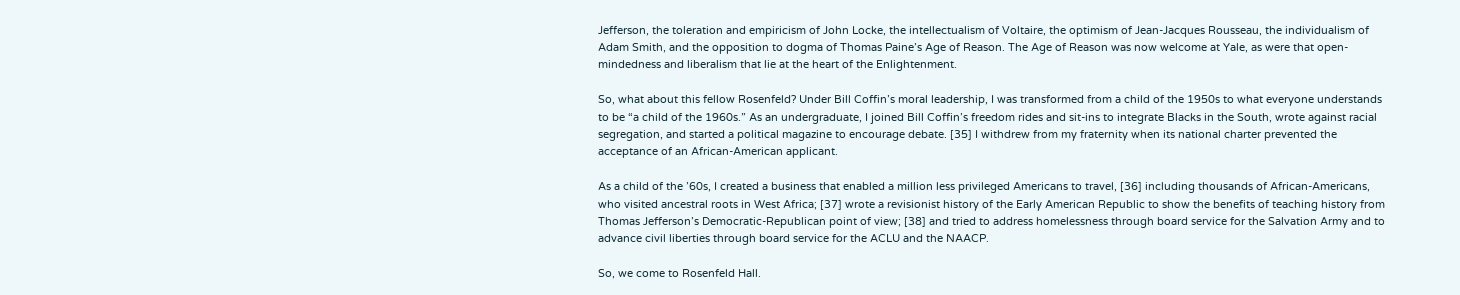Jefferson, the toleration and empiricism of John Locke, the intellectualism of Voltaire, the optimism of Jean-Jacques Rousseau, the individualism of Adam Smith, and the opposition to dogma of Thomas Paine’s Age of Reason. The Age of Reason was now welcome at Yale, as were that open-mindedness and liberalism that lie at the heart of the Enlightenment.

So, what about this fellow Rosenfeld? Under Bill Coffin’s moral leadership, I was transformed from a child of the 1950s to what everyone understands to be “a child of the 1960s.” As an undergraduate, I joined Bill Coffin’s freedom rides and sit-ins to integrate Blacks in the South, wrote against racial segregation, and started a political magazine to encourage debate. [35] I withdrew from my fraternity when its national charter prevented the acceptance of an African-American applicant.

As a child of the ’60s, I created a business that enabled a million less privileged Americans to travel, [36] including thousands of African-Americans, who visited ancestral roots in West Africa; [37] wrote a revisionist history of the Early American Republic to show the benefits of teaching history from Thomas Jefferson’s Democratic-Republican point of view; [38] and tried to address homelessness through board service for the Salvation Army and to advance civil liberties through board service for the ACLU and the NAACP.

So, we come to Rosenfeld Hall.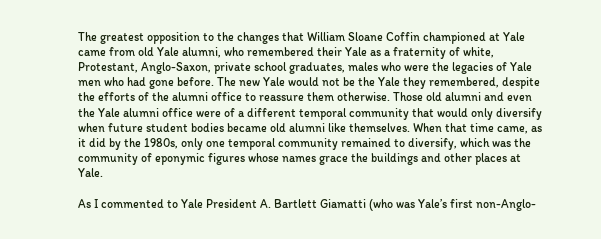The greatest opposition to the changes that William Sloane Coffin championed at Yale came from old Yale alumni, who remembered their Yale as a fraternity of white, Protestant, Anglo-Saxon, private school graduates, males who were the legacies of Yale men who had gone before. The new Yale would not be the Yale they remembered, despite the efforts of the alumni office to reassure them otherwise. Those old alumni and even the Yale alumni office were of a different temporal community that would only diversify when future student bodies became old alumni like themselves. When that time came, as it did by the 1980s, only one temporal community remained to diversify, which was the community of eponymic figures whose names grace the buildings and other places at Yale.

As I commented to Yale President A. Bartlett Giamatti (who was Yale’s first non-Anglo-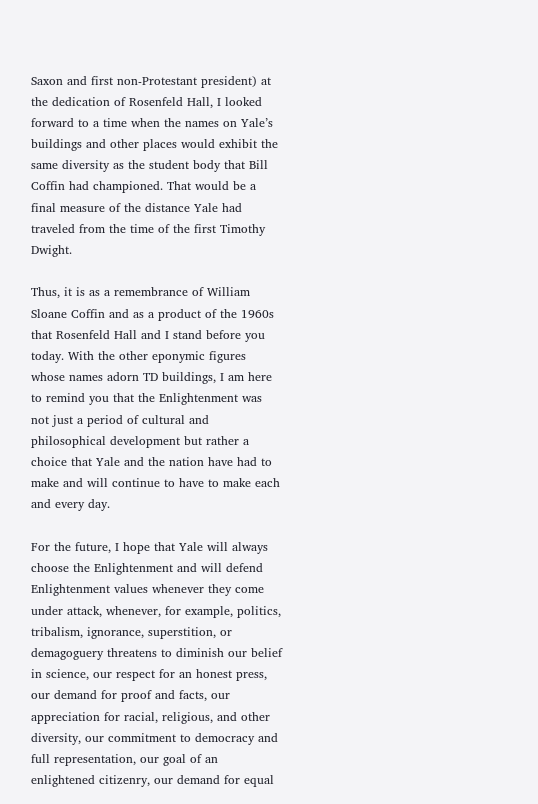Saxon and first non-Protestant president) at the dedication of Rosenfeld Hall, I looked forward to a time when the names on Yale’s buildings and other places would exhibit the same diversity as the student body that Bill Coffin had championed. That would be a final measure of the distance Yale had traveled from the time of the first Timothy Dwight.

Thus, it is as a remembrance of William Sloane Coffin and as a product of the 1960s that Rosenfeld Hall and I stand before you today. With the other eponymic figures whose names adorn TD buildings, I am here to remind you that the Enlightenment was not just a period of cultural and philosophical development but rather a choice that Yale and the nation have had to make and will continue to have to make each and every day.

For the future, I hope that Yale will always choose the Enlightenment and will defend Enlightenment values whenever they come under attack, whenever, for example, politics, tribalism, ignorance, superstition, or demagoguery threatens to diminish our belief in science, our respect for an honest press, our demand for proof and facts, our appreciation for racial, religious, and other diversity, our commitment to democracy and full representation, our goal of an enlightened citizenry, our demand for equal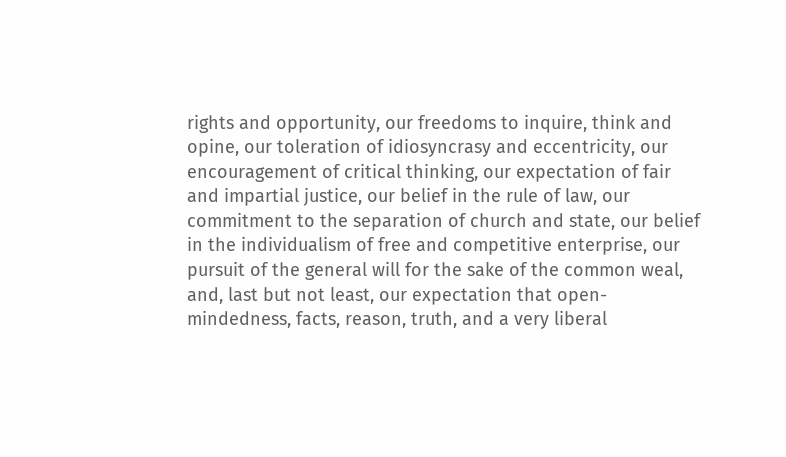rights and opportunity, our freedoms to inquire, think and opine, our toleration of idiosyncrasy and eccentricity, our encouragement of critical thinking, our expectation of fair and impartial justice, our belief in the rule of law, our commitment to the separation of church and state, our belief in the individualism of free and competitive enterprise, our pursuit of the general will for the sake of the common weal, and, last but not least, our expectation that open-mindedness, facts, reason, truth, and a very liberal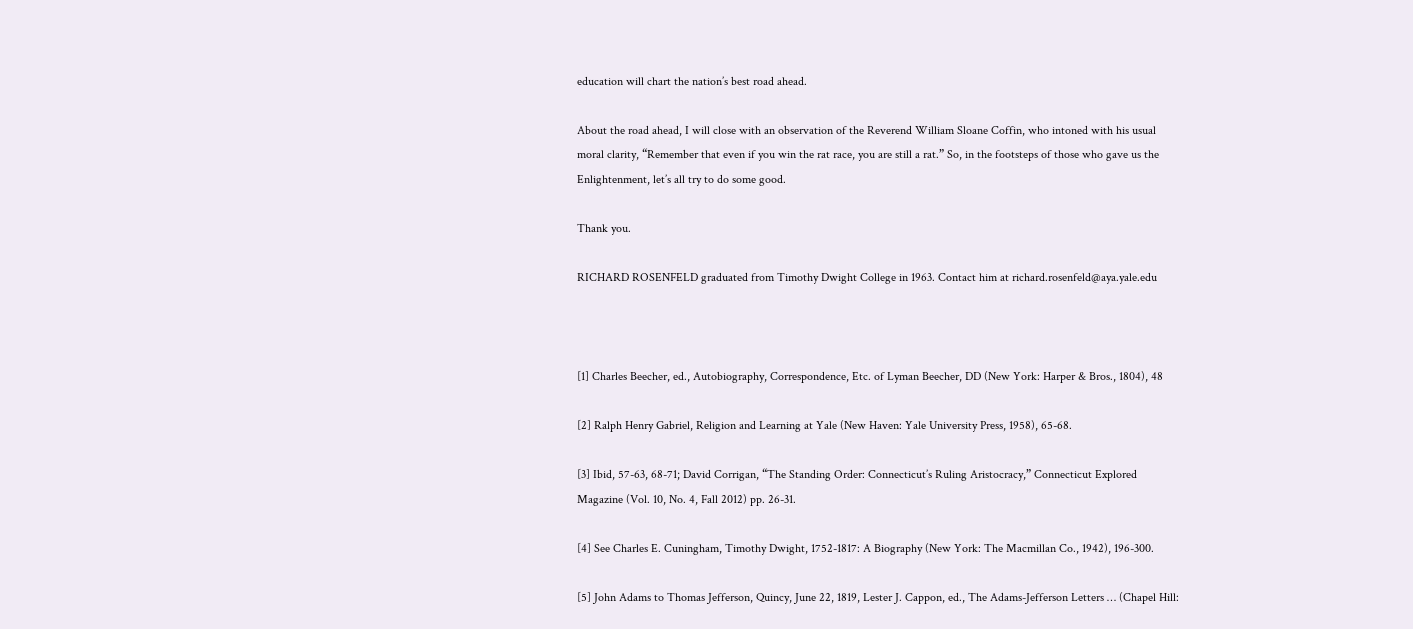education will chart the nation’s best road ahead.

About the road ahead, I will close with an observation of the Reverend William Sloane Coffin, who intoned with his usual moral clarity, “Remember that even if you win the rat race, you are still a rat.” So, in the footsteps of those who gave us the Enlightenment, let’s all try to do some good.

Thank you.

RICHARD ROSENFELD graduated from Timothy Dwight College in 1963. Contact him at richard.rosenfeld@aya.yale.edu



[1] Charles Beecher, ed., Autobiography, Correspondence, Etc. of Lyman Beecher, DD (New York: Harper & Bros., 1804), 48

[2] Ralph Henry Gabriel, Religion and Learning at Yale (New Haven: Yale University Press, 1958), 65-68.

[3] Ibid, 57-63, 68-71; David Corrigan, “The Standing Order: Connecticut’s Ruling Aristocracy,” Connecticut Explored Magazine (Vol. 10, No. 4, Fall 2012) pp. 26-31.

[4] See Charles E. Cuningham, Timothy Dwight, 1752-1817: A Biography (New York: The Macmillan Co., 1942), 196-300.

[5] John Adams to Thomas Jefferson, Quincy, June 22, 1819, Lester J. Cappon, ed., The Adams-Jefferson Letters … (Chapel Hill: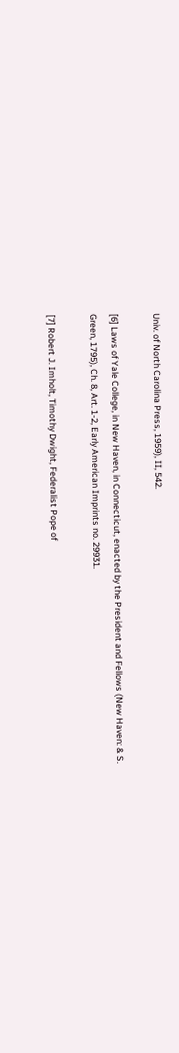Univ. of North Carolina Press, 1959), II, 542.

[6] Laws of Yale College, in New Haven, in Connecticut, enacted by the President and Fellows (New Haven: & S. Green, 1795), Ch. 8, Art. 1-2, Early American Imprints no. 29931.

[7] Robert J. Imholt, Timothy Dwight, Federalist Pope of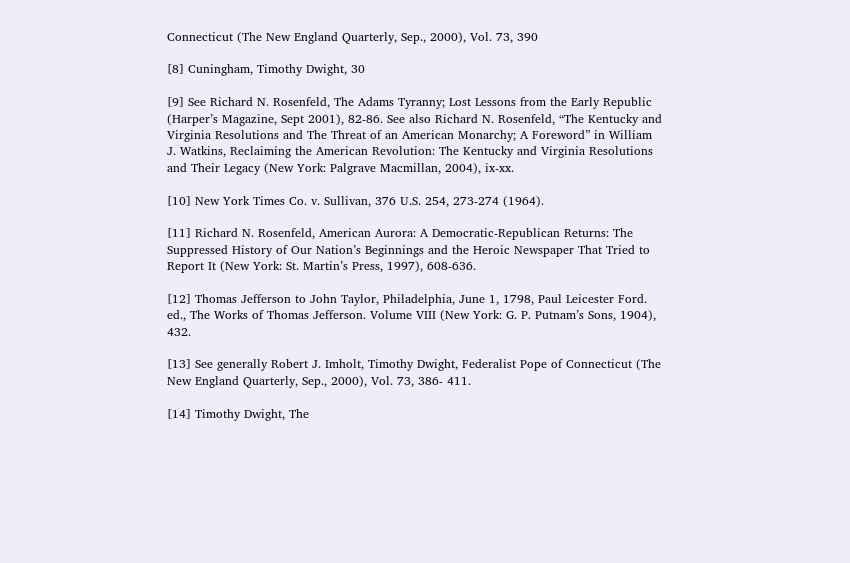Connecticut (The New England Quarterly, Sep., 2000), Vol. 73, 390

[8] Cuningham, Timothy Dwight, 30

[9] See Richard N. Rosenfeld, The Adams Tyranny; Lost Lessons from the Early Republic (Harper’s Magazine, Sept 2001), 82-86. See also Richard N. Rosenfeld, “The Kentucky and Virginia Resolutions and The Threat of an American Monarchy; A Foreword” in William J. Watkins, Reclaiming the American Revolution: The Kentucky and Virginia Resolutions and Their Legacy (New York: Palgrave Macmillan, 2004), ix-xx.

[10] New York Times Co. v. Sullivan, 376 U.S. 254, 273-274 (1964).

[11] Richard N. Rosenfeld, American Aurora: A Democratic-Republican Returns: The Suppressed History of Our Nation’s Beginnings and the Heroic Newspaper That Tried to Report It (New York: St. Martin’s Press, 1997), 608-636.

[12] Thomas Jefferson to John Taylor, Philadelphia, June 1, 1798, Paul Leicester Ford. ed., The Works of Thomas Jefferson. Volume VIII (New York: G. P. Putnam’s Sons, 1904), 432.

[13] See generally Robert J. Imholt, Timothy Dwight, Federalist Pope of Connecticut (The New England Quarterly, Sep., 2000), Vol. 73, 386- 411.

[14] Timothy Dwight, The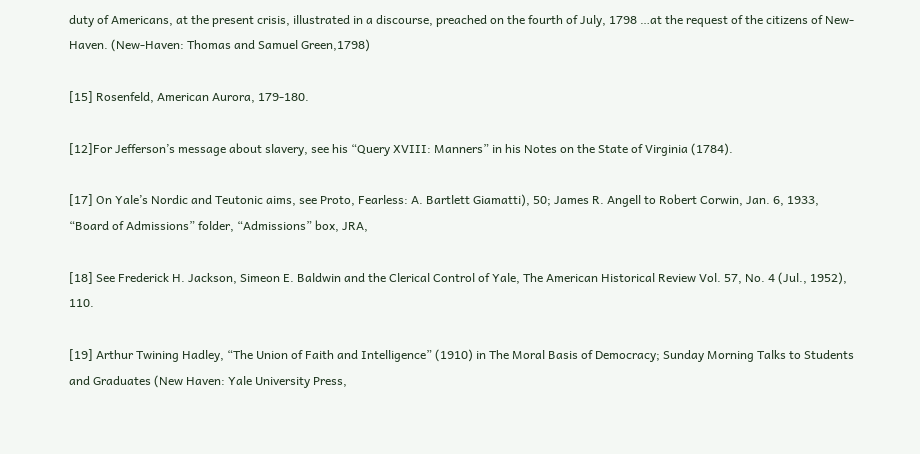duty of Americans, at the present crisis, illustrated in a discourse, preached on the fourth of July, 1798 …at the request of the citizens of New-Haven. (New-Haven: Thomas and Samuel Green,1798)

[15] Rosenfeld, American Aurora, 179-180.

[12]For Jefferson’s message about slavery, see his “Query XVIII: Manners” in his Notes on the State of Virginia (1784).

[17] On Yale’s Nordic and Teutonic aims, see Proto, Fearless: A. Bartlett Giamatti), 50; James R. Angell to Robert Corwin, Jan. 6, 1933, “Board of Admissions” folder, “Admissions” box, JRA,

[18] See Frederick H. Jackson, Simeon E. Baldwin and the Clerical Control of Yale, The American Historical Review Vol. 57, No. 4 (Jul., 1952), 110.

[19] Arthur Twining Hadley, “The Union of Faith and Intelligence” (1910) in The Moral Basis of Democracy; Sunday Morning Talks to Students and Graduates (New Haven: Yale University Press,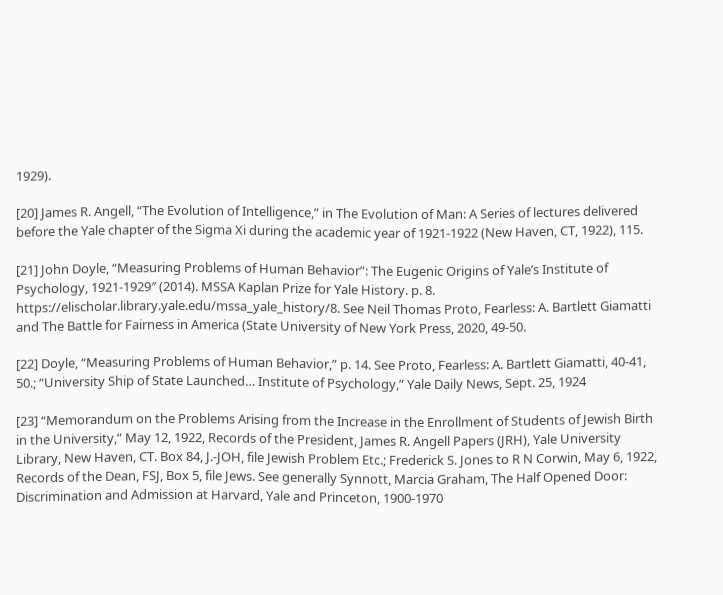1929).

[20] James R. Angell, “The Evolution of Intelligence,” in The Evolution of Man: A Series of lectures delivered before the Yale chapter of the Sigma Xi during the academic year of 1921-1922 (New Haven, CT, 1922), 115.

[21] John Doyle, “Measuring Problems of Human Behavior”: The Eugenic Origins of Yale’s Institute of Psychology, 1921-1929″ (2014). MSSA Kaplan Prize for Yale History. p. 8. https://elischolar.library.yale.edu/mssa_yale_history/8. See Neil Thomas Proto, Fearless: A. Bartlett Giamatti and The Battle for Fairness in America (State University of New York Press, 2020, 49-50.

[22] Doyle, “Measuring Problems of Human Behavior,” p. 14. See Proto, Fearless: A. Bartlett Giamatti, 40-41, 50.; “University Ship of State Launched… Institute of Psychology,” Yale Daily News, Sept. 25, 1924

[23] “Memorandum on the Problems Arising from the Increase in the Enrollment of Students of Jewish Birth in the University,” May 12, 1922, Records of the President, James R. Angell Papers (JRH), Yale University Library, New Haven, CT. Box 84, J.-JOH, file Jewish Problem Etc.; Frederick S. Jones to R N Corwin, May 6, 1922, Records of the Dean, FSJ, Box 5, file Jews. See generally Synnott, Marcia Graham, The Half Opened Door: Discrimination and Admission at Harvard, Yale and Princeton, 1900-1970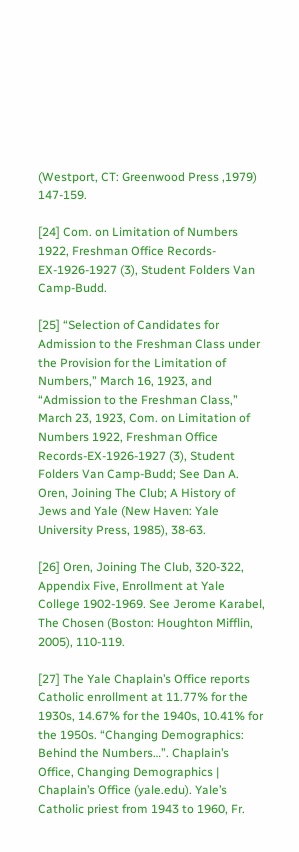(Westport, CT: Greenwood Press ,1979) 147-159.

[24] Com. on Limitation of Numbers 1922, Freshman Office Records-EX-1926-1927 (3), Student Folders Van Camp-Budd.

[25] “Selection of Candidates for Admission to the Freshman Class under the Provision for the Limitation of Numbers,” March 16, 1923, and “Admission to the Freshman Class,” March 23, 1923, Com. on Limitation of Numbers 1922, Freshman Office Records-EX-1926-1927 (3), Student Folders Van Camp-Budd; See Dan A. Oren, Joining The Club; A History of Jews and Yale (New Haven: Yale University Press, 1985), 38-63.

[26] Oren, Joining The Club, 320-322, Appendix Five, Enrollment at Yale College 1902-1969. See Jerome Karabel, The Chosen (Boston: Houghton Mifflin, 2005), 110-119.

[27] The Yale Chaplain’s Office reports Catholic enrollment at 11.77% for the 1930s, 14.67% for the 1940s, 10.41% for the 1950s. “Changing Demographics: Behind the Numbers…”. Chaplain’s Office, Changing Demographics | Chaplain’s Office (yale.edu). Yale’s Catholic priest from 1943 to 1960, Fr.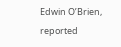Edwin O’Brien, reported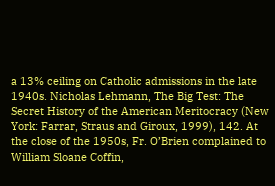a 13% ceiling on Catholic admissions in the late 1940s. Nicholas Lehmann, The Big Test: The Secret History of the American Meritocracy (New York: Farrar, Straus and Giroux, 1999), 142. At the close of the 1950s, Fr. O’Brien complained to William Sloane Coffin,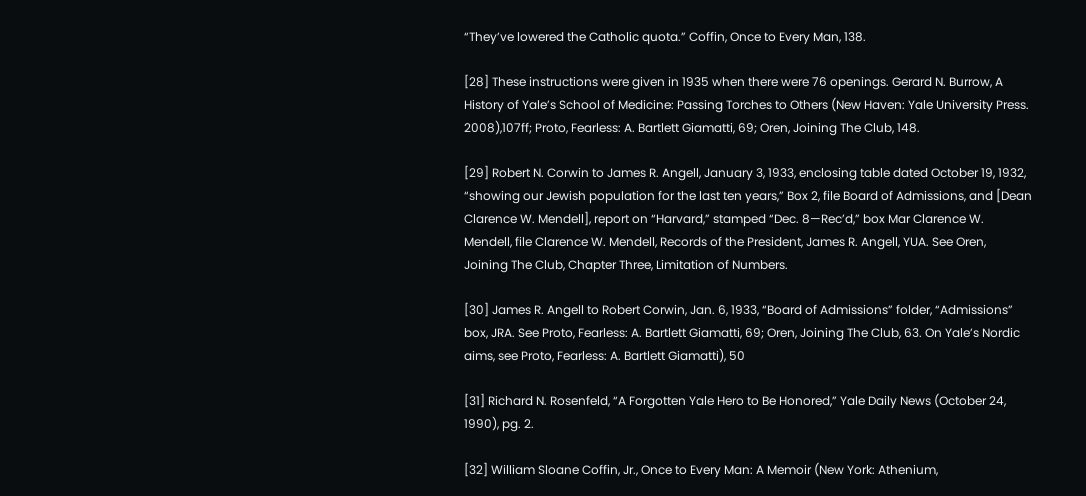“They’ve lowered the Catholic quota.” Coffin, Once to Every Man, 138.

[28] These instructions were given in 1935 when there were 76 openings. Gerard N. Burrow, A History of Yale’s School of Medicine: Passing Torches to Others (New Haven: Yale University Press. 2008),107ff; Proto, Fearless: A. Bartlett Giamatti, 69; Oren, Joining The Club, 148.

[29] Robert N. Corwin to James R. Angell, January 3, 1933, enclosing table dated October 19, 1932, “showing our Jewish population for the last ten years,” Box 2, file Board of Admissions, and [Dean Clarence W. Mendell], report on “Harvard,” stamped “Dec. 8—Rec’d,” box Mar Clarence W. Mendell, file Clarence W. Mendell, Records of the President, James R. Angell, YUA. See Oren, Joining The Club, Chapter Three, Limitation of Numbers.

[30] James R. Angell to Robert Corwin, Jan. 6, 1933, “Board of Admissions” folder, “Admissions” box, JRA. See Proto, Fearless: A. Bartlett Giamatti, 69; Oren, Joining The Club, 63. On Yale’s Nordic aims, see Proto, Fearless: A. Bartlett Giamatti), 50

[31] Richard N. Rosenfeld, “A Forgotten Yale Hero to Be Honored,” Yale Daily News (October 24, 1990), pg. 2.

[32] William Sloane Coffin, Jr., Once to Every Man: A Memoir (New York: Athenium,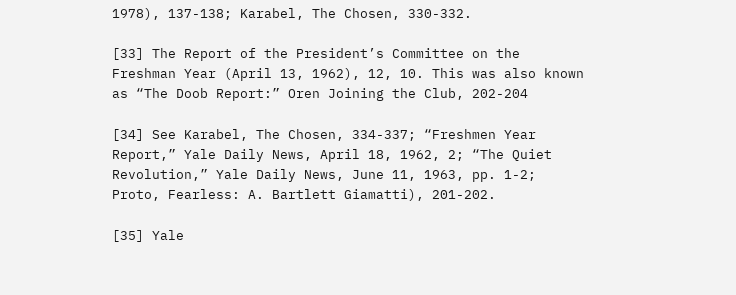1978), 137-138; Karabel, The Chosen, 330-332.

[33] The Report of the President’s Committee on the Freshman Year (April 13, 1962), 12, 10. This was also known as “The Doob Report:” Oren Joining the Club, 202-204

[34] See Karabel, The Chosen, 334-337; “Freshmen Year Report,” Yale Daily News, April 18, 1962, 2; “The Quiet Revolution,” Yale Daily News, June 11, 1963, pp. 1-2; Proto, Fearless: A. Bartlett Giamatti), 201-202.

[35] Yale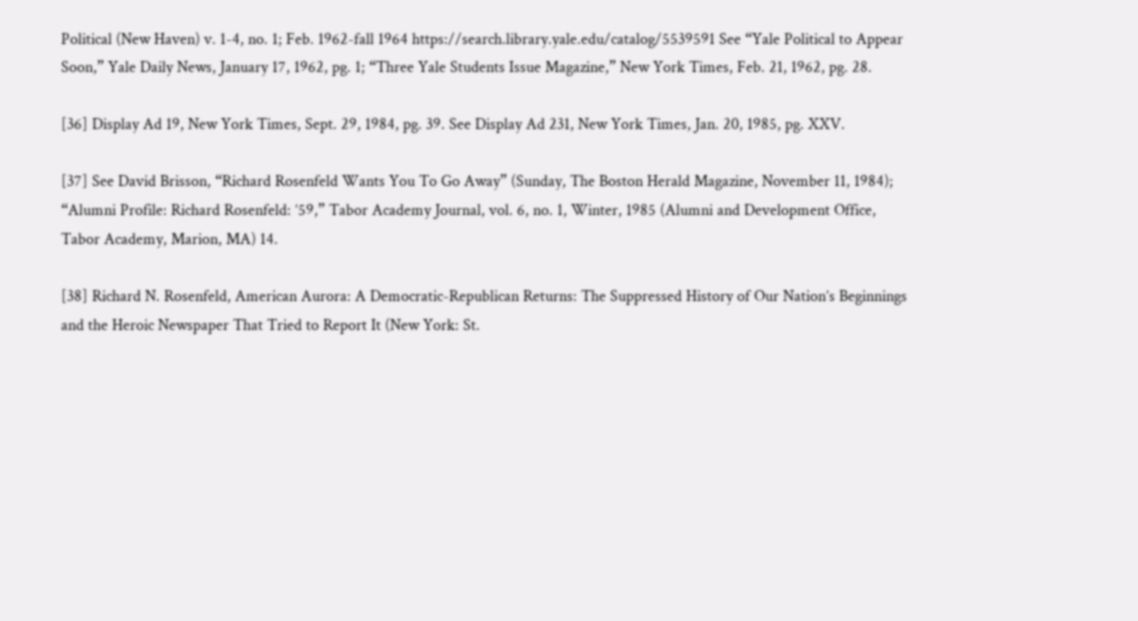Political (New Haven) v. 1-4, no. 1; Feb. 1962-fall 1964 https://search.library.yale.edu/catalog/5539591 See “Yale Political to Appear Soon,” Yale Daily News, January 17, 1962, pg. 1; “Three Yale Students Issue Magazine,” New York Times, Feb. 21, 1962, pg. 28.

[36] Display Ad 19, New York Times, Sept. 29, 1984, pg. 39. See Display Ad 231, New York Times, Jan. 20, 1985, pg. XXV.

[37] See David Brisson, “Richard Rosenfeld Wants You To Go Away” (Sunday, The Boston Herald Magazine, November 11, 1984); “Alumni Profile: Richard Rosenfeld: ’59,” Tabor Academy Journal, vol. 6, no. 1, Winter, 1985 (Alumni and Development Office, Tabor Academy, Marion, MA) 14.

[38] Richard N. Rosenfeld, American Aurora: A Democratic-Republican Returns: The Suppressed History of Our Nation’s Beginnings and the Heroic Newspaper That Tried to Report It (New York: St.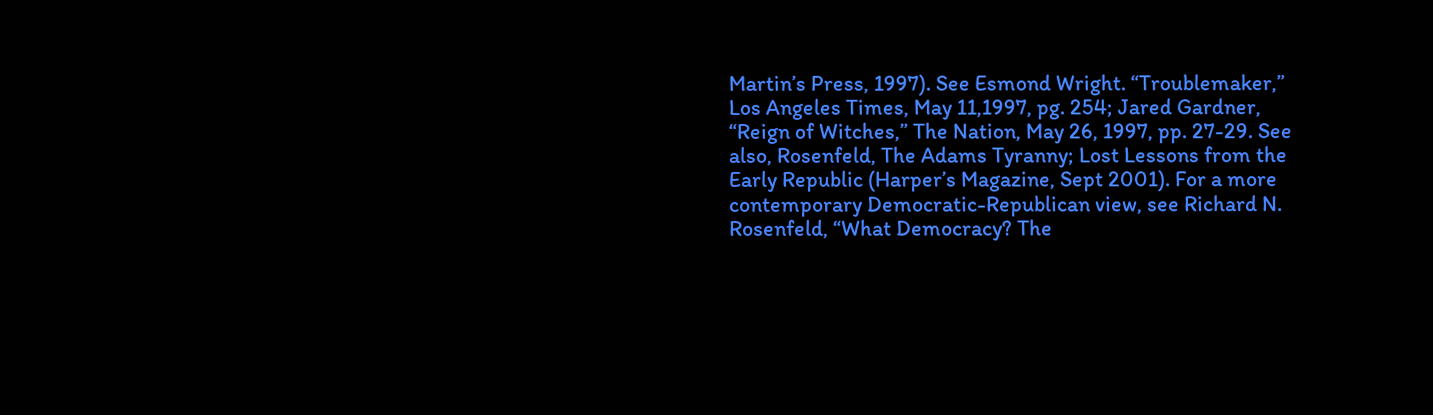Martin’s Press, 1997). See Esmond Wright. “Troublemaker,” Los Angeles Times, May 11,1997, pg. 254; Jared Gardner, “Reign of Witches,” The Nation, May 26, 1997, pp. 27-29. See also, Rosenfeld, The Adams Tyranny; Lost Lessons from the Early Republic (Harper’s Magazine, Sept 2001). For a more contemporary Democratic-Republican view, see Richard N. Rosenfeld, “What Democracy? The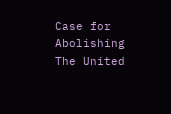Case for Abolishing The United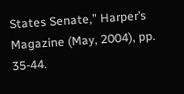States Senate,” Harper’s Magazine (May, 2004), pp. 35-44.